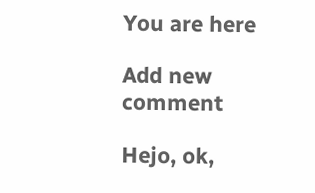You are here

Add new comment

Hejo, ok,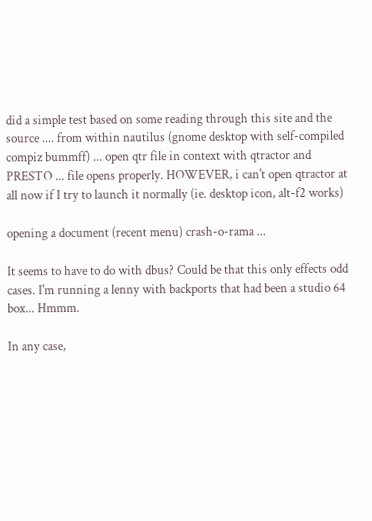did a simple test based on some reading through this site and the source .... from within nautilus (gnome desktop with self-compiled compiz bummff) ... open qtr file in context with qtractor and PRESTO ... file opens properly. HOWEVER, i can't open qtractor at all now if I try to launch it normally (ie. desktop icon, alt-f2 works)

opening a document (recent menu) crash-o-rama ...

It seems to have to do with dbus? Could be that this only effects odd cases. I'm running a lenny with backports that had been a studio 64 box... Hmmm.

In any case,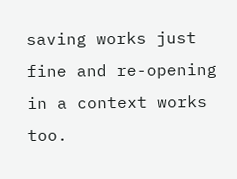saving works just fine and re-opening in a context works too.